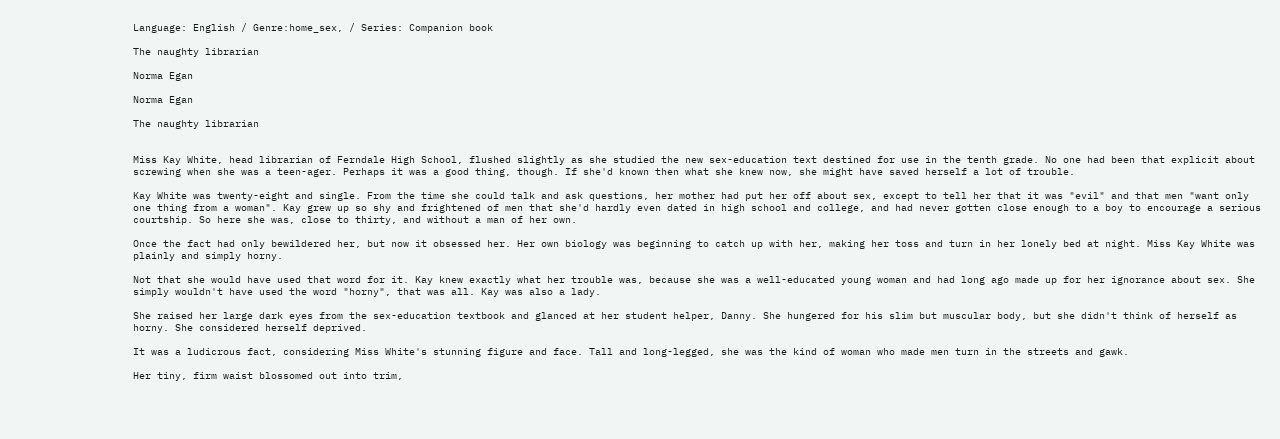Language: English / Genre:home_sex, / Series: Companion book

The naughty librarian

Norma Egan

Norma Egan

The naughty librarian


Miss Kay White, head librarian of Ferndale High School, flushed slightly as she studied the new sex-education text destined for use in the tenth grade. No one had been that explicit about screwing when she was a teen-ager. Perhaps it was a good thing, though. If she'd known then what she knew now, she might have saved herself a lot of trouble.

Kay White was twenty-eight and single. From the time she could talk and ask questions, her mother had put her off about sex, except to tell her that it was "evil" and that men "want only one thing from a woman". Kay grew up so shy and frightened of men that she'd hardly even dated in high school and college, and had never gotten close enough to a boy to encourage a serious courtship. So here she was, close to thirty, and without a man of her own.

Once the fact had only bewildered her, but now it obsessed her. Her own biology was beginning to catch up with her, making her toss and turn in her lonely bed at night. Miss Kay White was plainly and simply horny.

Not that she would have used that word for it. Kay knew exactly what her trouble was, because she was a well-educated young woman and had long ago made up for her ignorance about sex. She simply wouldn't have used the word "horny", that was all. Kay was also a lady.

She raised her large dark eyes from the sex-education textbook and glanced at her student helper, Danny. She hungered for his slim but muscular body, but she didn't think of herself as horny. She considered herself deprived.

It was a ludicrous fact, considering Miss White's stunning figure and face. Tall and long-legged, she was the kind of woman who made men turn in the streets and gawk.

Her tiny, firm waist blossomed out into trim,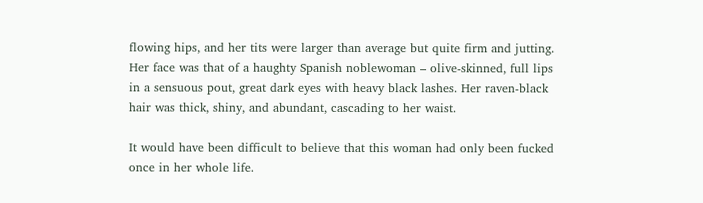flowing hips, and her tits were larger than average but quite firm and jutting. Her face was that of a haughty Spanish noblewoman – olive-skinned, full lips in a sensuous pout, great dark eyes with heavy black lashes. Her raven-black hair was thick, shiny, and abundant, cascading to her waist.

It would have been difficult to believe that this woman had only been fucked once in her whole life.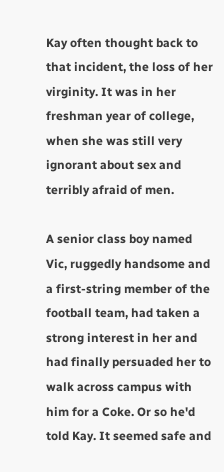Kay often thought back to that incident, the loss of her virginity. It was in her freshman year of college, when she was still very ignorant about sex and terribly afraid of men.

A senior class boy named Vic, ruggedly handsome and a first-string member of the football team, had taken a strong interest in her and had finally persuaded her to walk across campus with him for a Coke. Or so he'd told Kay. It seemed safe and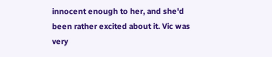innocent enough to her, and she'd been rather excited about it. Vic was very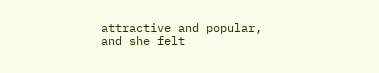attractive and popular, and she felt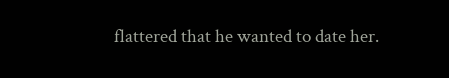flattered that he wanted to date her.